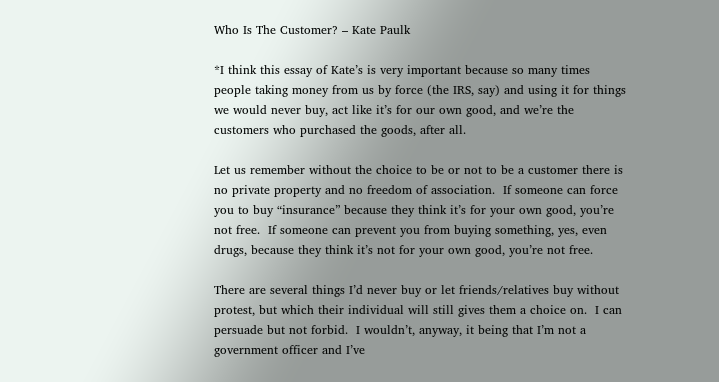Who Is The Customer? – Kate Paulk

*I think this essay of Kate’s is very important because so many times people taking money from us by force (the IRS, say) and using it for things we would never buy, act like it’s for our own good, and we’re the customers who purchased the goods, after all.

Let us remember without the choice to be or not to be a customer there is no private property and no freedom of association.  If someone can force you to buy “insurance” because they think it’s for your own good, you’re not free.  If someone can prevent you from buying something, yes, even drugs, because they think it’s not for your own good, you’re not free.

There are several things I’d never buy or let friends/relatives buy without protest, but which their individual will still gives them a choice on.  I can persuade but not forbid.  I wouldn’t, anyway, it being that I’m not a government officer and I’ve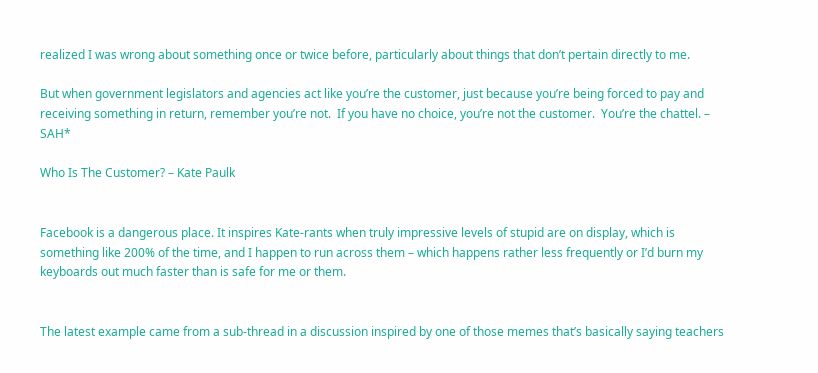realized I was wrong about something once or twice before, particularly about things that don’t pertain directly to me.

But when government legislators and agencies act like you’re the customer, just because you’re being forced to pay and receiving something in return, remember you’re not.  If you have no choice, you’re not the customer.  You’re the chattel. – SAH*

Who Is The Customer? – Kate Paulk


Facebook is a dangerous place. It inspires Kate-rants when truly impressive levels of stupid are on display, which is something like 200% of the time, and I happen to run across them – which happens rather less frequently or I’d burn my keyboards out much faster than is safe for me or them.


The latest example came from a sub-thread in a discussion inspired by one of those memes that’s basically saying teachers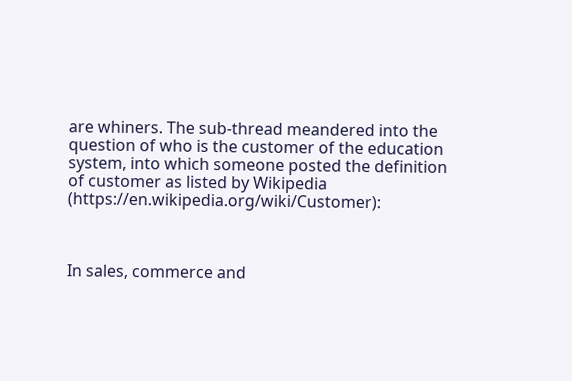are whiners. The sub-thread meandered into the question of who is the customer of the education system, into which someone posted the definition of customer as listed by Wikipedia (https://en.wikipedia.org/wiki/Customer):



In sales, commerce and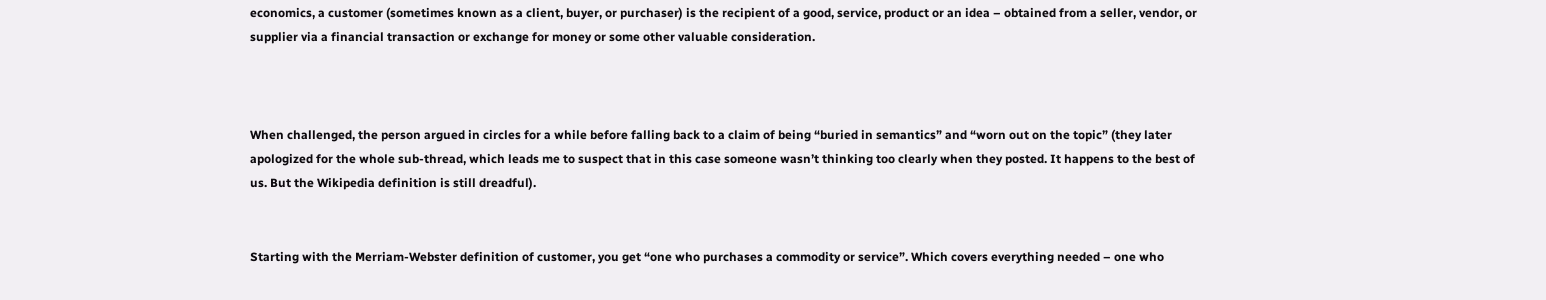economics, a customer (sometimes known as a client, buyer, or purchaser) is the recipient of a good, service, product or an idea – obtained from a seller, vendor, or supplier via a financial transaction or exchange for money or some other valuable consideration.



When challenged, the person argued in circles for a while before falling back to a claim of being “buried in semantics” and “worn out on the topic” (they later apologized for the whole sub-thread, which leads me to suspect that in this case someone wasn’t thinking too clearly when they posted. It happens to the best of us. But the Wikipedia definition is still dreadful).


Starting with the Merriam-Webster definition of customer, you get “one who purchases a commodity or service”. Which covers everything needed – one who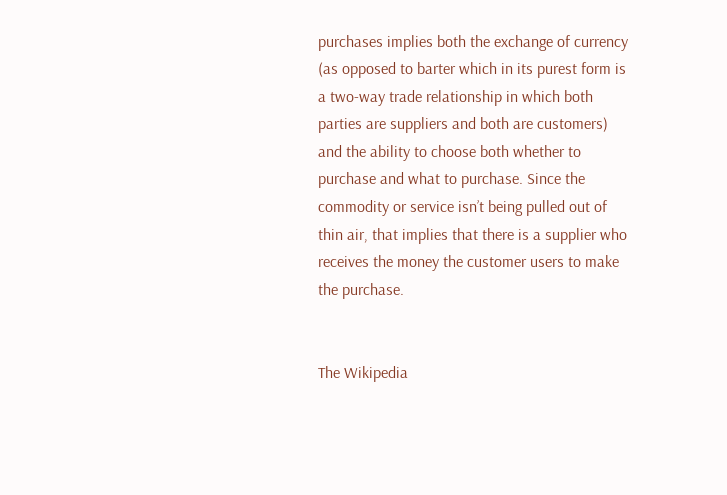purchases implies both the exchange of currency (as opposed to barter which in its purest form is a two-way trade relationship in which both parties are suppliers and both are customers) and the ability to choose both whether to purchase and what to purchase. Since the commodity or service isn’t being pulled out of thin air, that implies that there is a supplier who receives the money the customer users to make the purchase.


The Wikipedia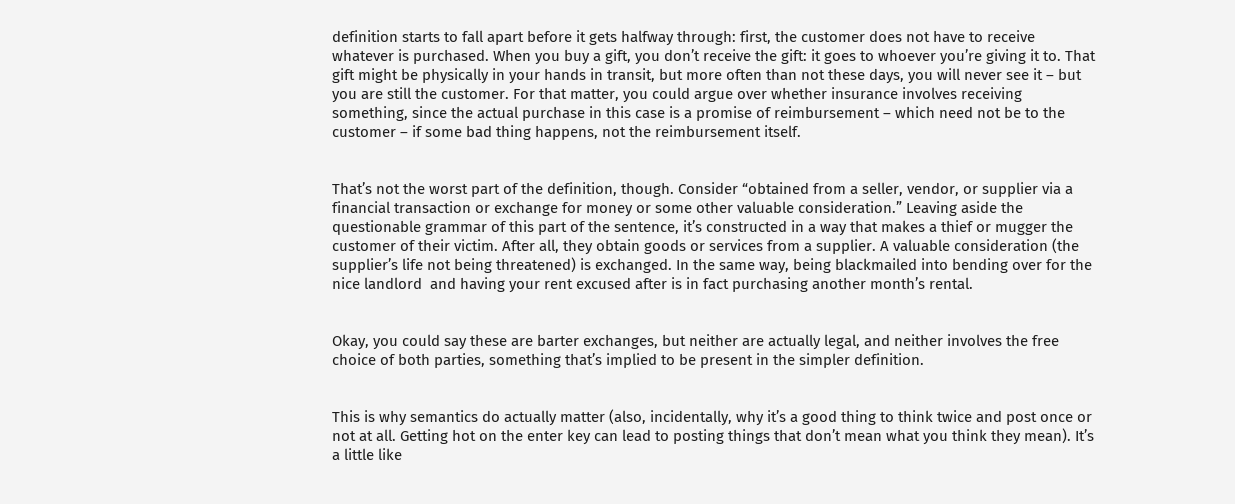definition starts to fall apart before it gets halfway through: first, the customer does not have to receive whatever is purchased. When you buy a gift, you don’t receive the gift: it goes to whoever you’re giving it to. That gift might be physically in your hands in transit, but more often than not these days, you will never see it – but you are still the customer. For that matter, you could argue over whether insurance involves receiving something, since the actual purchase in this case is a promise of reimbursement – which need not be to the customer – if some bad thing happens, not the reimbursement itself.


That’s not the worst part of the definition, though. Consider “obtained from a seller, vendor, or supplier via a financial transaction or exchange for money or some other valuable consideration.” Leaving aside the questionable grammar of this part of the sentence, it’s constructed in a way that makes a thief or mugger the customer of their victim. After all, they obtain goods or services from a supplier. A valuable consideration (the supplier’s life not being threatened) is exchanged. In the same way, being blackmailed into bending over for the nice landlord  and having your rent excused after is in fact purchasing another month’s rental.


Okay, you could say these are barter exchanges, but neither are actually legal, and neither involves the free choice of both parties, something that’s implied to be present in the simpler definition.


This is why semantics do actually matter (also, incidentally, why it’s a good thing to think twice and post once or not at all. Getting hot on the enter key can lead to posting things that don’t mean what you think they mean). It’s a little like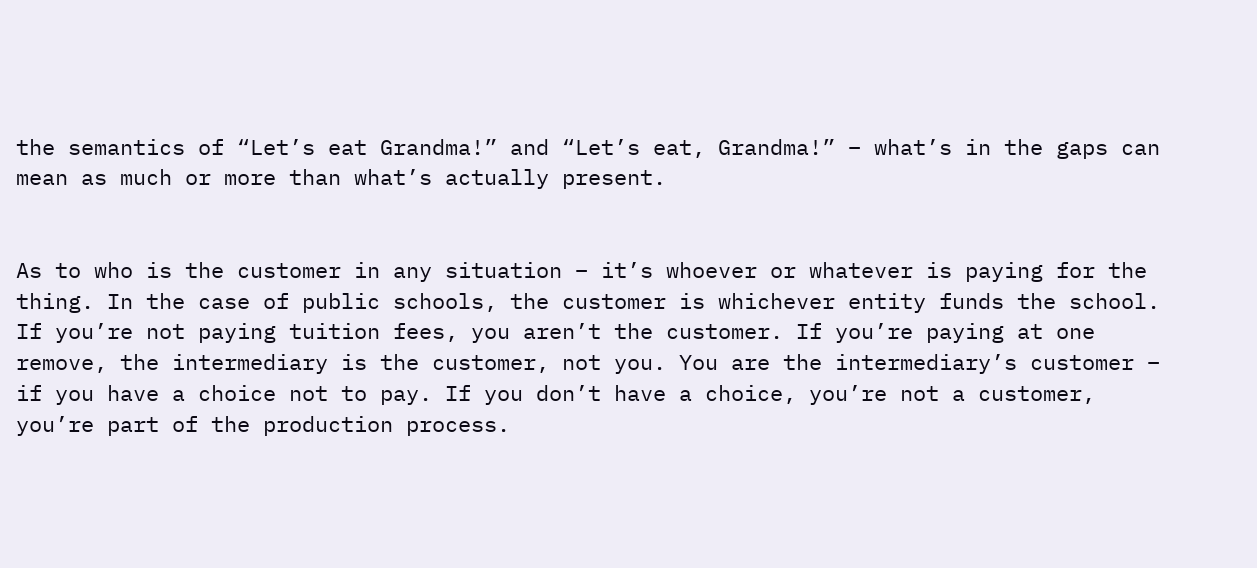the semantics of “Let’s eat Grandma!” and “Let’s eat, Grandma!” – what’s in the gaps can mean as much or more than what’s actually present.


As to who is the customer in any situation – it’s whoever or whatever is paying for the thing. In the case of public schools, the customer is whichever entity funds the school. If you’re not paying tuition fees, you aren’t the customer. If you’re paying at one remove, the intermediary is the customer, not you. You are the intermediary’s customer – if you have a choice not to pay. If you don’t have a choice, you’re not a customer, you’re part of the production process.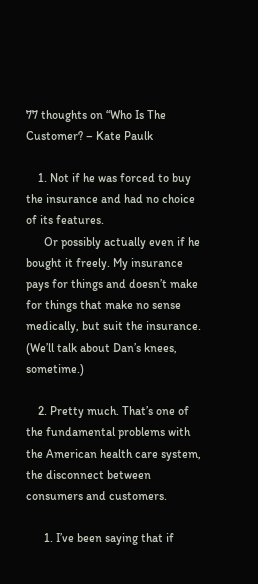77 thoughts on “Who Is The Customer? – Kate Paulk

    1. Not if he was forced to buy the insurance and had no choice of its features.
      Or possibly actually even if he bought it freely. My insurance pays for things and doesn’t make for things that make no sense medically, but suit the insurance. (We’ll talk about Dan’s knees, sometime.)

    2. Pretty much. That’s one of the fundamental problems with the American health care system, the disconnect between consumers and customers.

      1. I’ve been saying that if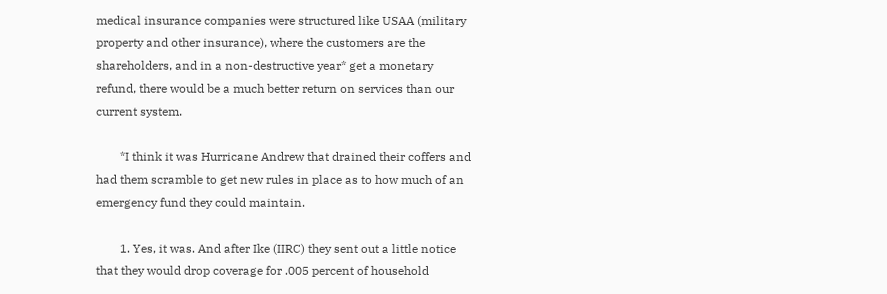medical insurance companies were structured like USAA (military property and other insurance), where the customers are the shareholders, and in a non-destructive year* get a monetary refund, there would be a much better return on services than our current system.

        *I think it was Hurricane Andrew that drained their coffers and had them scramble to get new rules in place as to how much of an emergency fund they could maintain.

        1. Yes, it was. And after Ike (IIRC) they sent out a little notice that they would drop coverage for .005 percent of household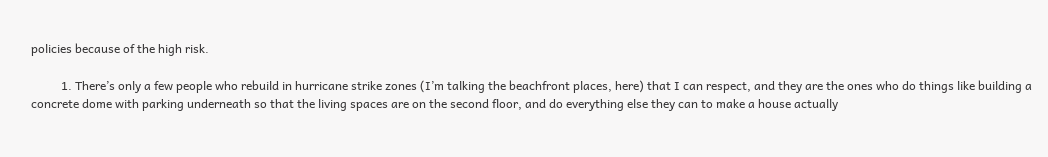policies because of the high risk.

          1. There’s only a few people who rebuild in hurricane strike zones (I’m talking the beachfront places, here) that I can respect, and they are the ones who do things like building a concrete dome with parking underneath so that the living spaces are on the second floor, and do everything else they can to make a house actually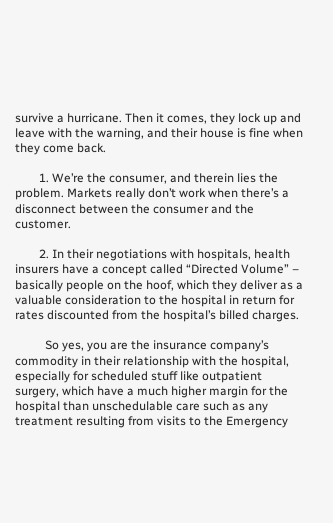survive a hurricane. Then it comes, they lock up and leave with the warning, and their house is fine when they come back.

        1. We’re the consumer, and therein lies the problem. Markets really don’t work when there’s a disconnect between the consumer and the customer.

        2. In their negotiations with hospitals, health insurers have a concept called “Directed Volume” – basically people on the hoof, which they deliver as a valuable consideration to the hospital in return for rates discounted from the hospital’s billed charges.

          So yes, you are the insurance company’s commodity in their relationship with the hospital, especially for scheduled stuff like outpatient surgery, which have a much higher margin for the hospital than unschedulable care such as any treatment resulting from visits to the Emergency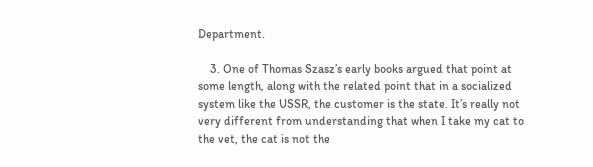Department.

    3. One of Thomas Szasz’s early books argued that point at some length, along with the related point that in a socialized system like the USSR, the customer is the state. It’s really not very different from understanding that when I take my cat to the vet, the cat is not the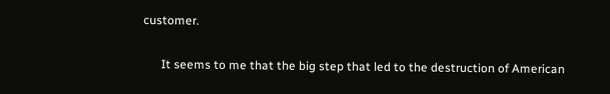customer.

      It seems to me that the big step that led to the destruction of American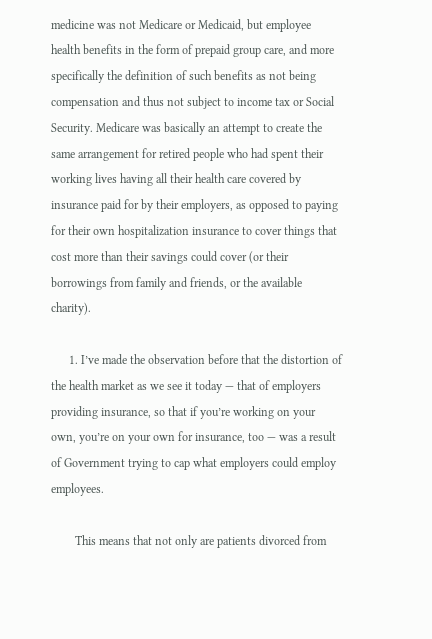medicine was not Medicare or Medicaid, but employee health benefits in the form of prepaid group care, and more specifically the definition of such benefits as not being compensation and thus not subject to income tax or Social Security. Medicare was basically an attempt to create the same arrangement for retired people who had spent their working lives having all their health care covered by insurance paid for by their employers, as opposed to paying for their own hospitalization insurance to cover things that cost more than their savings could cover (or their borrowings from family and friends, or the available charity).

      1. I’ve made the observation before that the distortion of the health market as we see it today — that of employers providing insurance, so that if you’re working on your own, you’re on your own for insurance, too — was a result of Government trying to cap what employers could employ employees.

        This means that not only are patients divorced from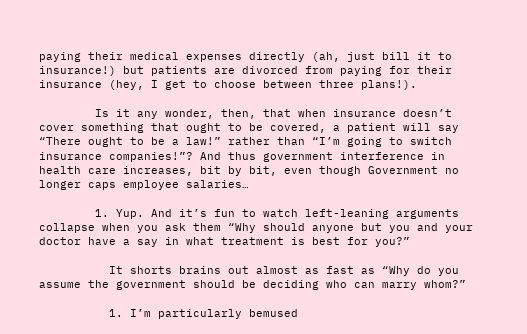paying their medical expenses directly (ah, just bill it to insurance!) but patients are divorced from paying for their insurance (hey, I get to choose between three plans!).

        Is it any wonder, then, that when insurance doesn’t cover something that ought to be covered, a patient will say “There ought to be a law!” rather than “I’m going to switch insurance companies!”? And thus government interference in health care increases, bit by bit, even though Government no longer caps employee salaries…

        1. Yup. And it’s fun to watch left-leaning arguments collapse when you ask them “Why should anyone but you and your doctor have a say in what treatment is best for you?”

          It shorts brains out almost as fast as “Why do you assume the government should be deciding who can marry whom?”

          1. I’m particularly bemused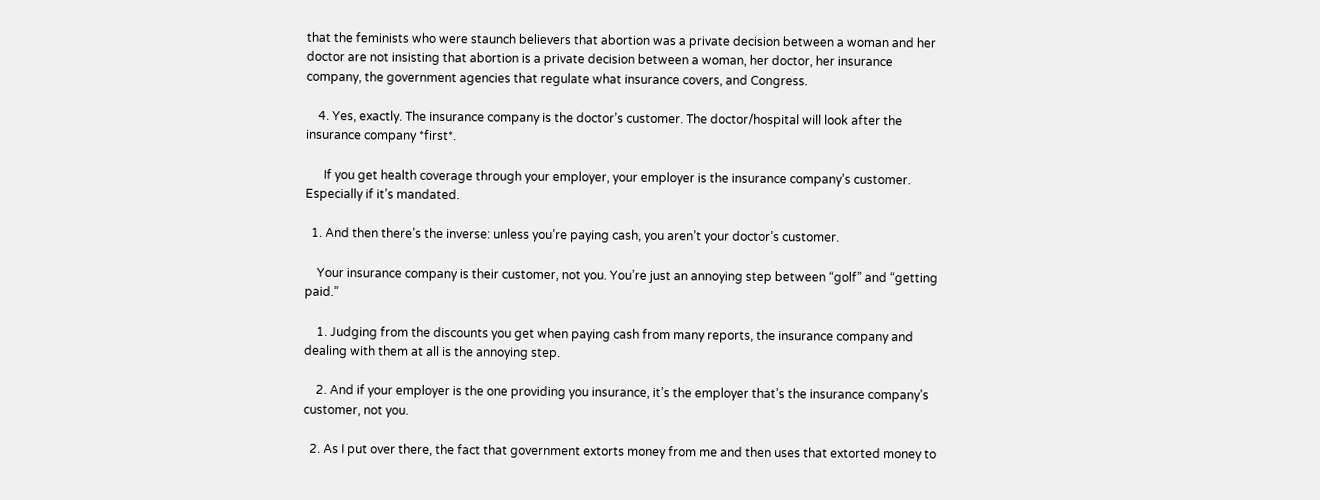that the feminists who were staunch believers that abortion was a private decision between a woman and her doctor are not insisting that abortion is a private decision between a woman, her doctor, her insurance company, the government agencies that regulate what insurance covers, and Congress.

    4. Yes, exactly. The insurance company is the doctor’s customer. The doctor/hospital will look after the insurance company *first*.

      If you get health coverage through your employer, your employer is the insurance company’s customer. Especially if it’s mandated.

  1. And then there’s the inverse: unless you’re paying cash, you aren’t your doctor’s customer.

    Your insurance company is their customer, not you. You’re just an annoying step between “golf” and “getting paid.”

    1. Judging from the discounts you get when paying cash from many reports, the insurance company and dealing with them at all is the annoying step.

    2. And if your employer is the one providing you insurance, it’s the employer that’s the insurance company’s customer, not you.

  2. As I put over there, the fact that government extorts money from me and then uses that extorted money to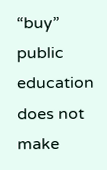“buy” public education does not make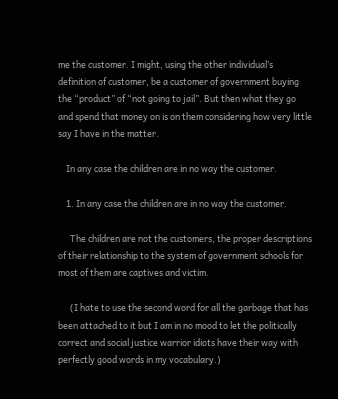me the customer. I might, using the other individual’s definition of customer, be a customer of government buying the “product” of “not going to jail”. But then what they go and spend that money on is on them considering how very little say I have in the matter.

    In any case the children are in no way the customer.

    1. In any case the children are in no way the customer.

      The children are not the customers, the proper descriptions of their relationship to the system of government schools for most of them are captives and victim.

      (I hate to use the second word for all the garbage that has been attached to it but I am in no mood to let the politically correct and social justice warrior idiots have their way with perfectly good words in my vocabulary.)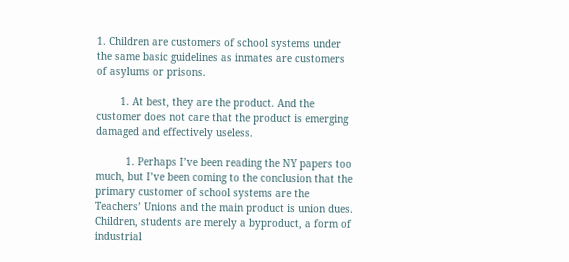1. Children are customers of school systems under the same basic guidelines as inmates are customers of asylums or prisons.

        1. At best, they are the product. And the customer does not care that the product is emerging damaged and effectively useless.

          1. Perhaps I’ve been reading the NY papers too much, but I’ve been coming to the conclusion that the primary customer of school systems are the Teachers’ Unions and the main product is union dues. Children, students are merely a byproduct, a form of industrial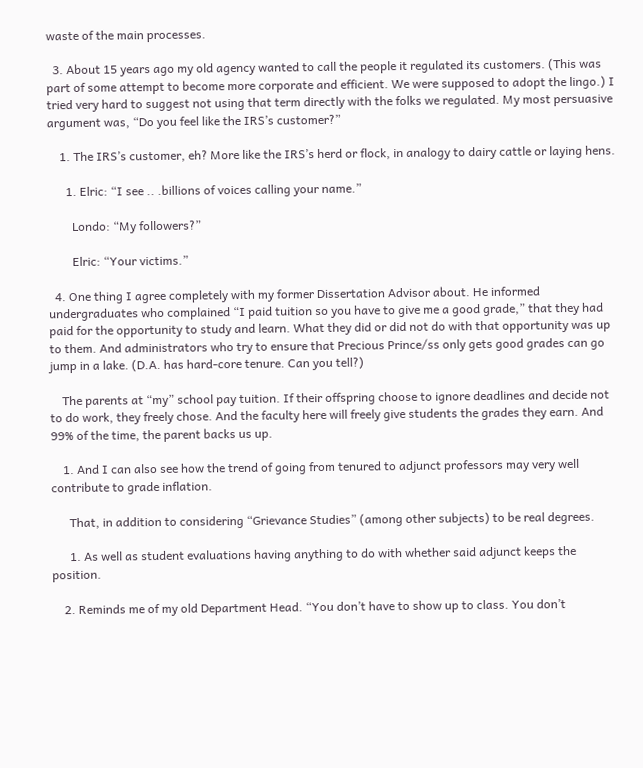waste of the main processes.

  3. About 15 years ago my old agency wanted to call the people it regulated its customers. (This was part of some attempt to become more corporate and efficient. We were supposed to adopt the lingo.) I tried very hard to suggest not using that term directly with the folks we regulated. My most persuasive argument was, “Do you feel like the IRS’s customer?”

    1. The IRS’s customer, eh? More like the IRS’s herd or flock, in analogy to dairy cattle or laying hens.

      1. Elric: “I see .. .billions of voices calling your name.”

        Londo: “My followers?”

        Elric: “Your victims.”

  4. One thing I agree completely with my former Dissertation Advisor about. He informed undergraduates who complained “I paid tuition so you have to give me a good grade,” that they had paid for the opportunity to study and learn. What they did or did not do with that opportunity was up to them. And administrators who try to ensure that Precious Prince/ss only gets good grades can go jump in a lake. (D.A. has hard-core tenure. Can you tell?)

    The parents at “my” school pay tuition. If their offspring choose to ignore deadlines and decide not to do work, they freely chose. And the faculty here will freely give students the grades they earn. And 99% of the time, the parent backs us up.

    1. And I can also see how the trend of going from tenured to adjunct professors may very well contribute to grade inflation.

      That, in addition to considering “Grievance Studies” (among other subjects) to be real degrees.

      1. As well as student evaluations having anything to do with whether said adjunct keeps the position.

    2. Reminds me of my old Department Head. “You don’t have to show up to class. You don’t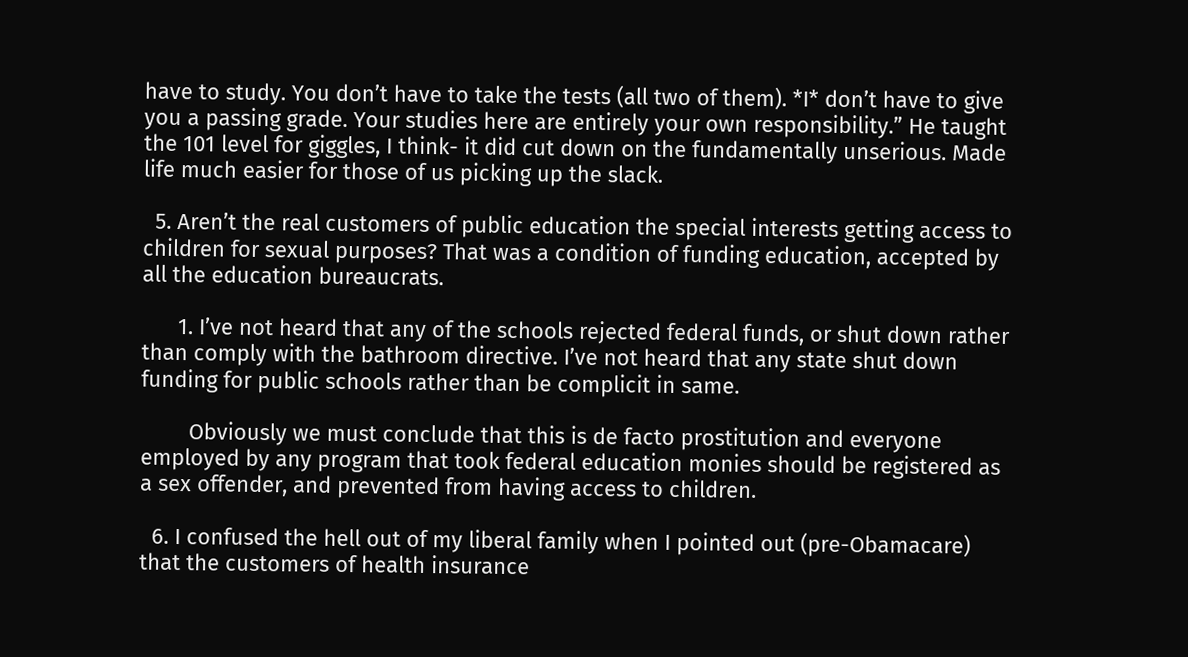have to study. You don’t have to take the tests (all two of them). *I* don’t have to give you a passing grade. Your studies here are entirely your own responsibility.” He taught the 101 level for giggles, I think- it did cut down on the fundamentally unserious. Made life much easier for those of us picking up the slack.

  5. Aren’t the real customers of public education the special interests getting access to children for sexual purposes? That was a condition of funding education, accepted by all the education bureaucrats.

      1. I’ve not heard that any of the schools rejected federal funds, or shut down rather than comply with the bathroom directive. I’ve not heard that any state shut down funding for public schools rather than be complicit in same.

        Obviously we must conclude that this is de facto prostitution and everyone employed by any program that took federal education monies should be registered as a sex offender, and prevented from having access to children.

  6. I confused the hell out of my liberal family when I pointed out (pre-Obamacare) that the customers of health insurance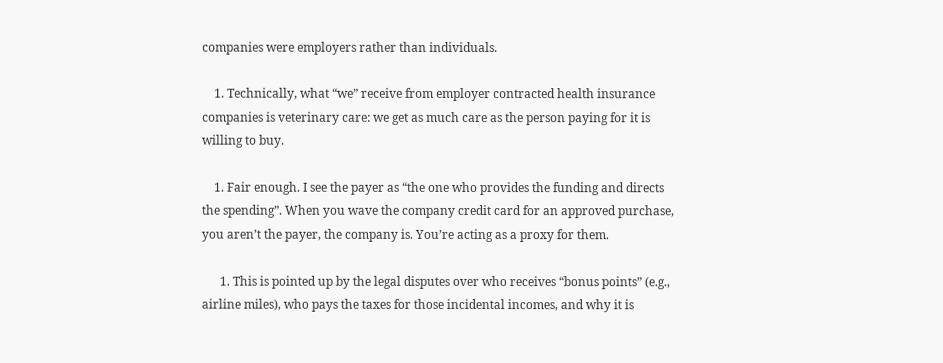companies were employers rather than individuals.

    1. Technically, what “we” receive from employer contracted health insurance companies is veterinary care: we get as much care as the person paying for it is willing to buy.

    1. Fair enough. I see the payer as “the one who provides the funding and directs the spending”. When you wave the company credit card for an approved purchase, you aren’t the payer, the company is. You’re acting as a proxy for them.

      1. This is pointed up by the legal disputes over who receives “bonus points” (e.g., airline miles), who pays the taxes for those incidental incomes, and why it is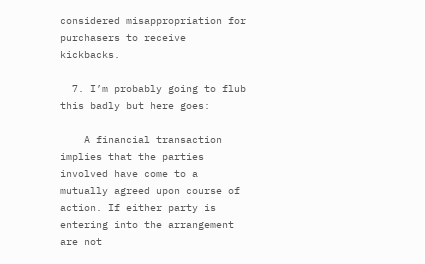considered misappropriation for purchasers to receive kickbacks.

  7. I’m probably going to flub this badly but here goes:

    A financial transaction implies that the parties involved have come to a mutually agreed upon course of action. If either party is entering into the arrangement are not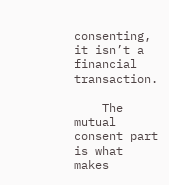consenting, it isn’t a financial transaction.

    The mutual consent part is what makes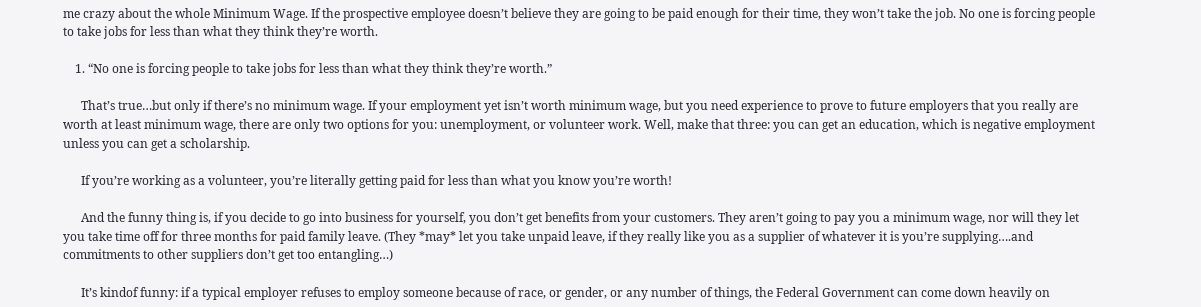me crazy about the whole Minimum Wage. If the prospective employee doesn’t believe they are going to be paid enough for their time, they won’t take the job. No one is forcing people to take jobs for less than what they think they’re worth.

    1. “No one is forcing people to take jobs for less than what they think they’re worth.”

      That’s true…but only if there’s no minimum wage. If your employment yet isn’t worth minimum wage, but you need experience to prove to future employers that you really are worth at least minimum wage, there are only two options for you: unemployment, or volunteer work. Well, make that three: you can get an education, which is negative employment unless you can get a scholarship.

      If you’re working as a volunteer, you’re literally getting paid for less than what you know you’re worth!

      And the funny thing is, if you decide to go into business for yourself, you don’t get benefits from your customers. They aren’t going to pay you a minimum wage, nor will they let you take time off for three months for paid family leave. (They *may* let you take unpaid leave, if they really like you as a supplier of whatever it is you’re supplying….and commitments to other suppliers don’t get too entangling…)

      It’s kindof funny: if a typical employer refuses to employ someone because of race, or gender, or any number of things, the Federal Government can come down heavily on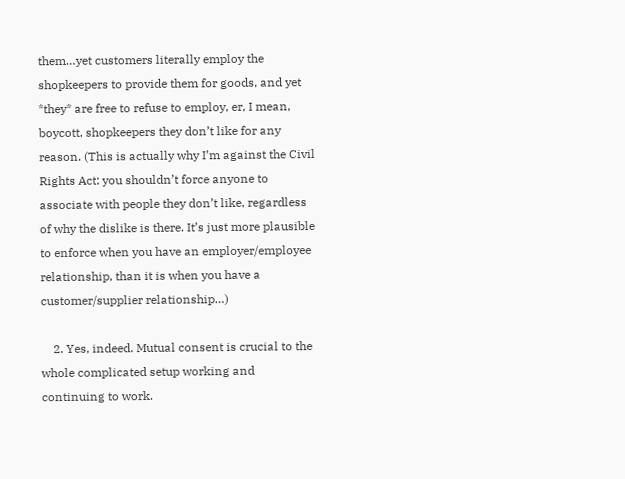them…yet customers literally employ the shopkeepers to provide them for goods, and yet *they* are free to refuse to employ, er, I mean, boycott, shopkeepers they don’t like for any reason. (This is actually why I’m against the Civil Rights Act: you shouldn’t force anyone to associate with people they don’t like, regardless of why the dislike is there. It’s just more plausible to enforce when you have an employer/employee relationship, than it is when you have a customer/supplier relationship…)

    2. Yes, indeed. Mutual consent is crucial to the whole complicated setup working and continuing to work.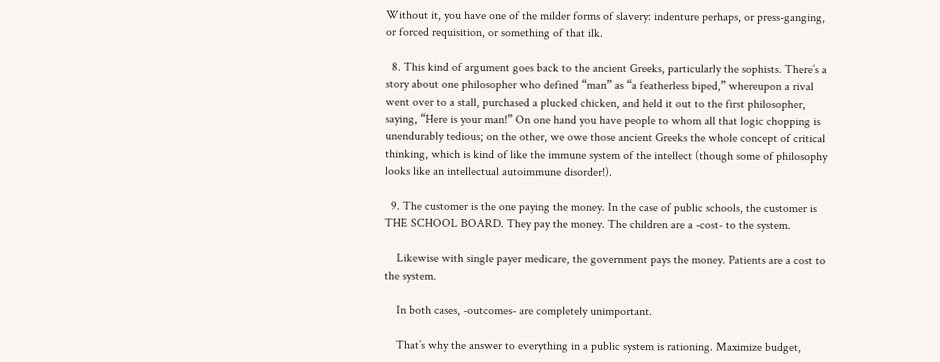Without it, you have one of the milder forms of slavery: indenture perhaps, or press-ganging, or forced requisition, or something of that ilk.

  8. This kind of argument goes back to the ancient Greeks, particularly the sophists. There’s a story about one philosopher who defined “man” as “a featherless biped,” whereupon a rival went over to a stall, purchased a plucked chicken, and held it out to the first philosopher, saying, “Here is your man!” On one hand you have people to whom all that logic chopping is unendurably tedious; on the other, we owe those ancient Greeks the whole concept of critical thinking, which is kind of like the immune system of the intellect (though some of philosophy looks like an intellectual autoimmune disorder!).

  9. The customer is the one paying the money. In the case of public schools, the customer is THE SCHOOL BOARD. They pay the money. The children are a -cost- to the system.

    Likewise with single payer medicare, the government pays the money. Patients are a cost to the system.

    In both cases, -outcomes- are completely unimportant.

    That’s why the answer to everything in a public system is rationing. Maximize budget,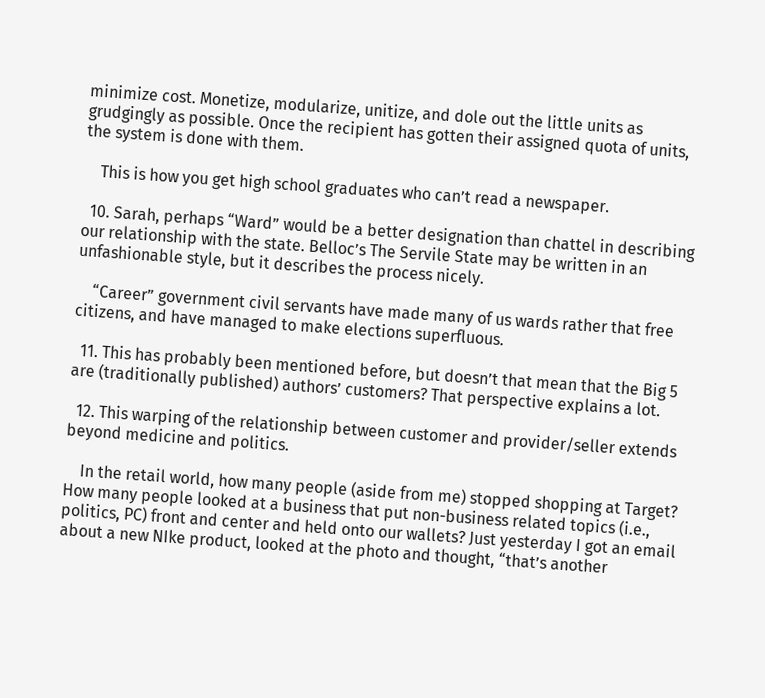minimize cost. Monetize, modularize, unitize, and dole out the little units as grudgingly as possible. Once the recipient has gotten their assigned quota of units, the system is done with them.

    This is how you get high school graduates who can’t read a newspaper.

  10. Sarah, perhaps “Ward” would be a better designation than chattel in describing our relationship with the state. Belloc’s The Servile State may be written in an unfashionable style, but it describes the process nicely.

    “Career” government civil servants have made many of us wards rather that free citizens, and have managed to make elections superfluous.

  11. This has probably been mentioned before, but doesn’t that mean that the Big 5 are (traditionally published) authors’ customers? That perspective explains a lot.

  12. This warping of the relationship between customer and provider/seller extends beyond medicine and politics.

    In the retail world, how many people (aside from me) stopped shopping at Target? How many people looked at a business that put non-business related topics (i.e., politics, PC) front and center and held onto our wallets? Just yesterday I got an email about a new NIke product, looked at the photo and thought, “that’s another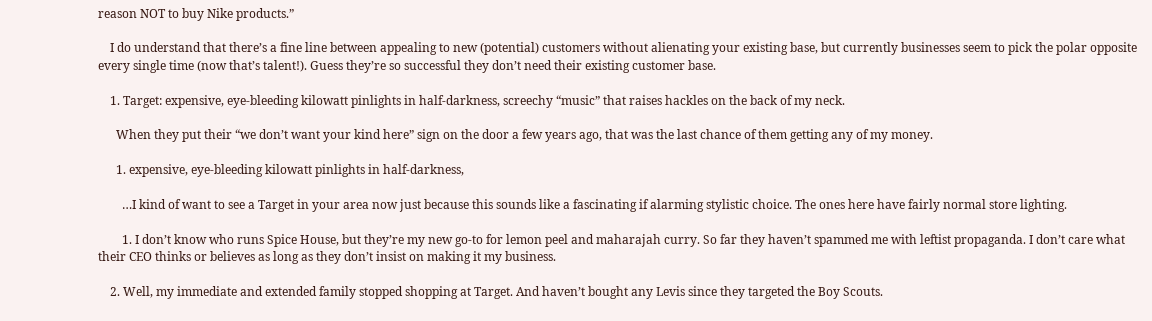reason NOT to buy Nike products.”

    I do understand that there’s a fine line between appealing to new (potential) customers without alienating your existing base, but currently businesses seem to pick the polar opposite every single time (now that’s talent!). Guess they’re so successful they don’t need their existing customer base.

    1. Target: expensive, eye-bleeding kilowatt pinlights in half-darkness, screechy “music” that raises hackles on the back of my neck.

      When they put their “we don’t want your kind here” sign on the door a few years ago, that was the last chance of them getting any of my money.

      1. expensive, eye-bleeding kilowatt pinlights in half-darkness,

        …I kind of want to see a Target in your area now just because this sounds like a fascinating if alarming stylistic choice. The ones here have fairly normal store lighting.

        1. I don’t know who runs Spice House, but they’re my new go-to for lemon peel and maharajah curry. So far they haven’t spammed me with leftist propaganda. I don’t care what their CEO thinks or believes as long as they don’t insist on making it my business.

    2. Well, my immediate and extended family stopped shopping at Target. And haven’t bought any Levis since they targeted the Boy Scouts.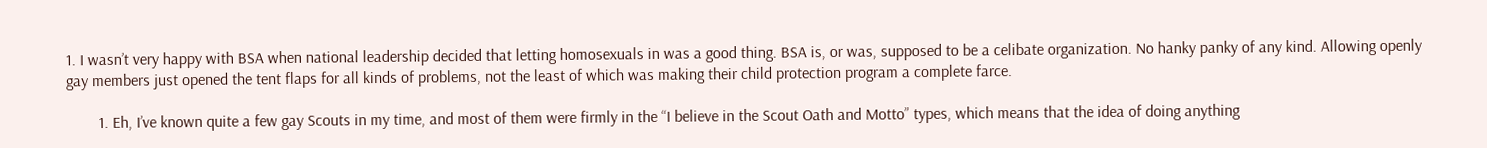1. I wasn’t very happy with BSA when national leadership decided that letting homosexuals in was a good thing. BSA is, or was, supposed to be a celibate organization. No hanky panky of any kind. Allowing openly gay members just opened the tent flaps for all kinds of problems, not the least of which was making their child protection program a complete farce.

        1. Eh, I’ve known quite a few gay Scouts in my time, and most of them were firmly in the “I believe in the Scout Oath and Motto” types, which means that the idea of doing anything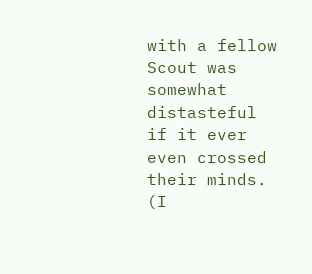with a fellow Scout was somewhat distasteful if it ever even crossed their minds. (I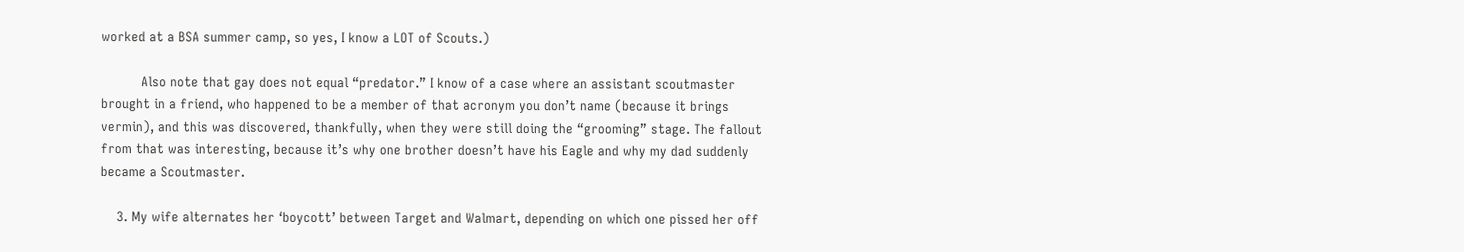worked at a BSA summer camp, so yes, I know a LOT of Scouts.)

          Also note that gay does not equal “predator.” I know of a case where an assistant scoutmaster brought in a friend, who happened to be a member of that acronym you don’t name (because it brings vermin), and this was discovered, thankfully, when they were still doing the “grooming” stage. The fallout from that was interesting, because it’s why one brother doesn’t have his Eagle and why my dad suddenly became a Scoutmaster.

    3. My wife alternates her ‘boycott’ between Target and Walmart, depending on which one pissed her off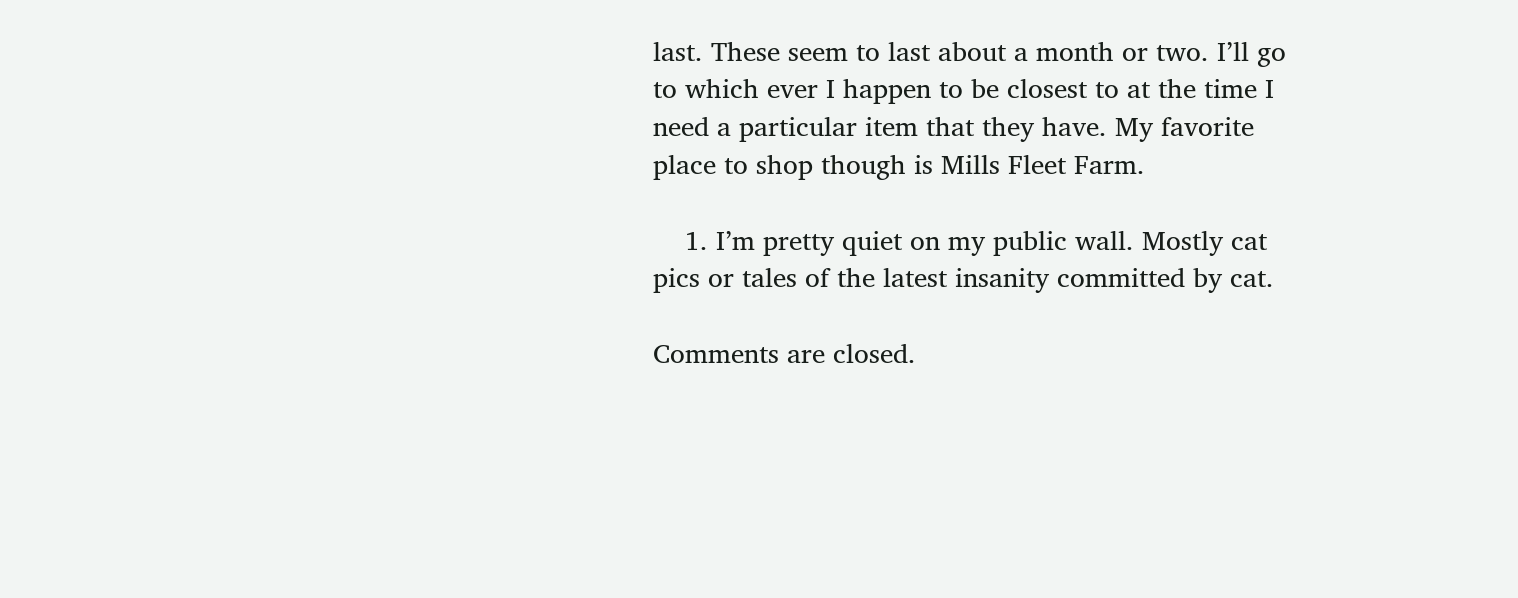last. These seem to last about a month or two. I’ll go to which ever I happen to be closest to at the time I need a particular item that they have. My favorite place to shop though is Mills Fleet Farm.

    1. I’m pretty quiet on my public wall. Mostly cat pics or tales of the latest insanity committed by cat.

Comments are closed.